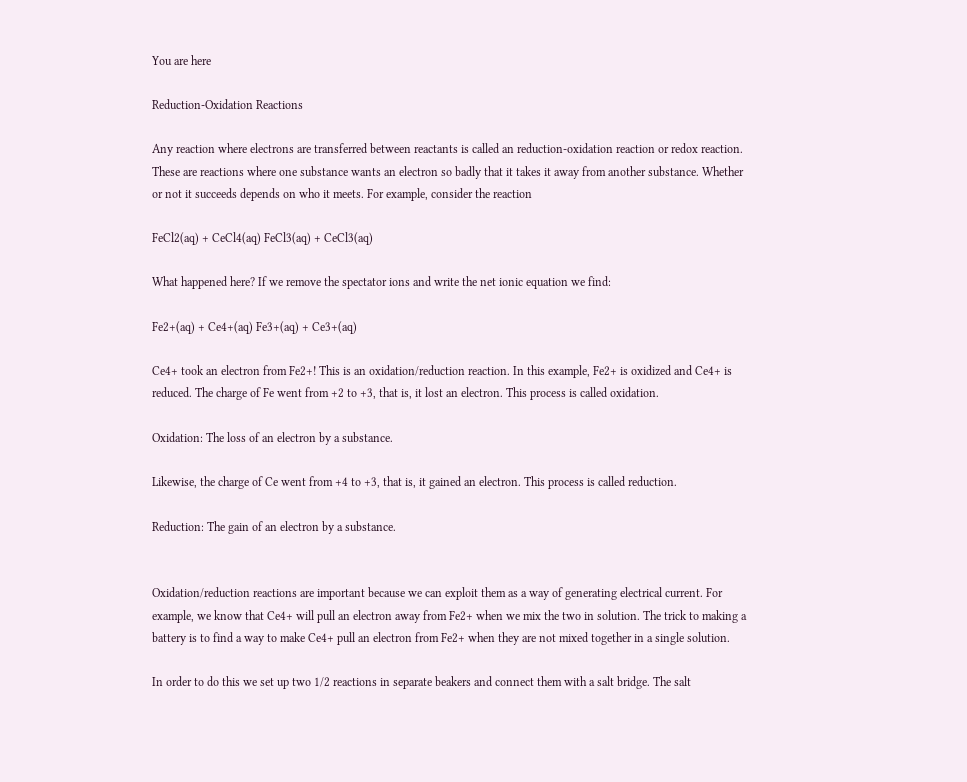You are here

Reduction-Oxidation Reactions

Any reaction where electrons are transferred between reactants is called an reduction-oxidation reaction or redox reaction. These are reactions where one substance wants an electron so badly that it takes it away from another substance. Whether or not it succeeds depends on who it meets. For example, consider the reaction

FeCl2(aq) + CeCl4(aq) FeCl3(aq) + CeCl3(aq)

What happened here? If we remove the spectator ions and write the net ionic equation we find:

Fe2+(aq) + Ce4+(aq) Fe3+(aq) + Ce3+(aq)

Ce4+ took an electron from Fe2+! This is an oxidation/reduction reaction. In this example, Fe2+ is oxidized and Ce4+ is reduced. The charge of Fe went from +2 to +3, that is, it lost an electron. This process is called oxidation.

Oxidation: The loss of an electron by a substance.

Likewise, the charge of Ce went from +4 to +3, that is, it gained an electron. This process is called reduction.

Reduction: The gain of an electron by a substance.


Oxidation/reduction reactions are important because we can exploit them as a way of generating electrical current. For example, we know that Ce4+ will pull an electron away from Fe2+ when we mix the two in solution. The trick to making a battery is to find a way to make Ce4+ pull an electron from Fe2+ when they are not mixed together in a single solution.

In order to do this we set up two 1/2 reactions in separate beakers and connect them with a salt bridge. The salt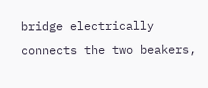bridge electrically connects the two beakers,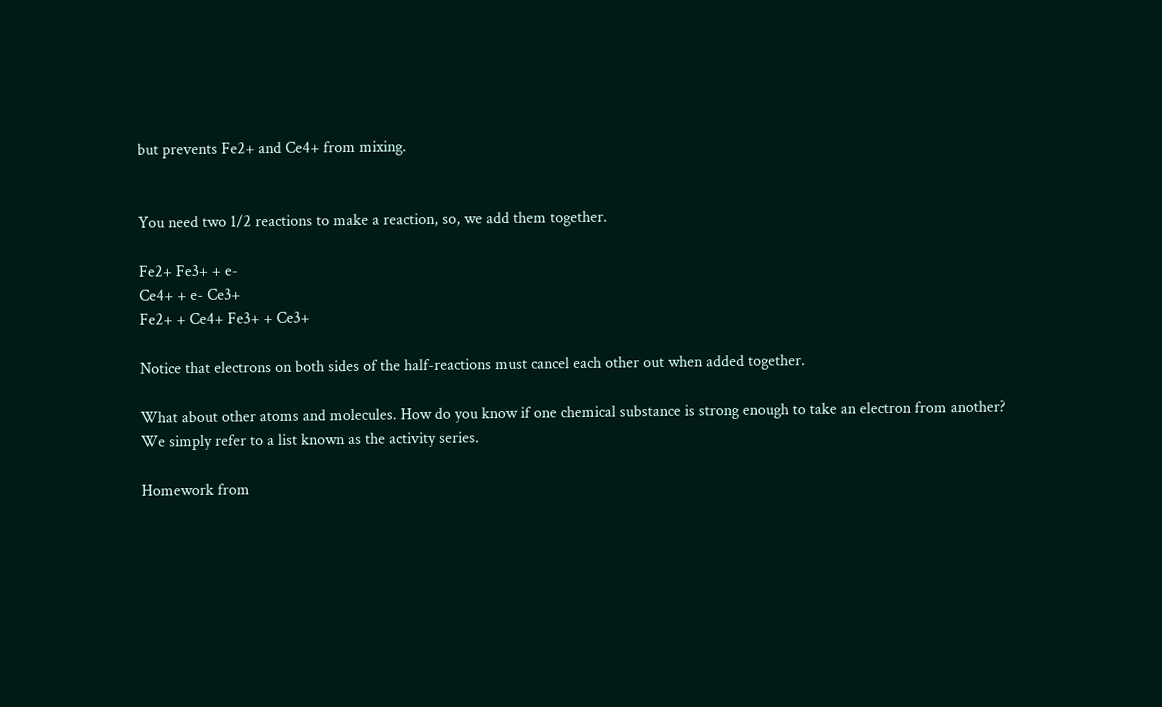but prevents Fe2+ and Ce4+ from mixing.


You need two 1/2 reactions to make a reaction, so, we add them together.

Fe2+ Fe3+ + e-
Ce4+ + e- Ce3+
Fe2+ + Ce4+ Fe3+ + Ce3+

Notice that electrons on both sides of the half-reactions must cancel each other out when added together.

What about other atoms and molecules. How do you know if one chemical substance is strong enough to take an electron from another? We simply refer to a list known as the activity series.

Homework from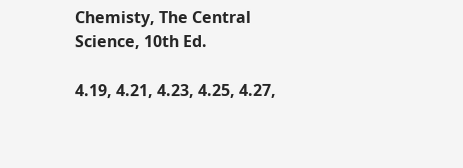Chemisty, The Central Science, 10th Ed.

4.19, 4.21, 4.23, 4.25, 4.27,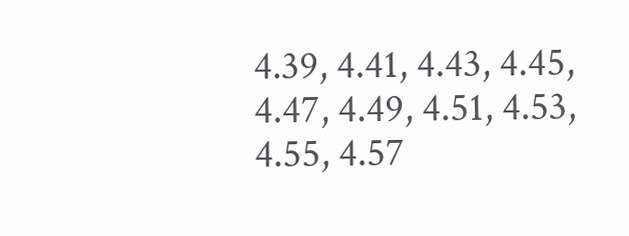4.39, 4.41, 4.43, 4.45, 4.47, 4.49, 4.51, 4.53, 4.55, 4.57